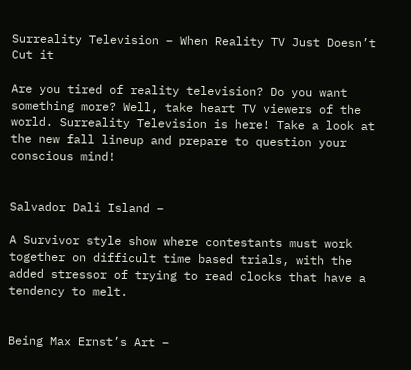Surreality Television – When Reality TV Just Doesn’t Cut it

Are you tired of reality television? Do you want something more? Well, take heart TV viewers of the world. Surreality Television is here! Take a look at the new fall lineup and prepare to question your conscious mind!


Salvador Dali Island –

A Survivor style show where contestants must work together on difficult time based trials, with the added stressor of trying to read clocks that have a tendency to melt.


Being Max Ernst’s Art –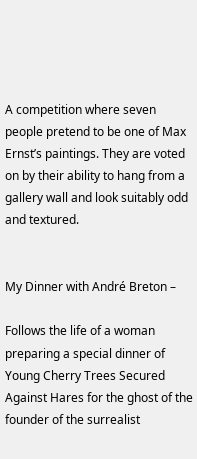A competition where seven people pretend to be one of Max Ernst’s paintings. They are voted on by their ability to hang from a gallery wall and look suitably odd and textured.


My Dinner with André Breton –

Follows the life of a woman preparing a special dinner of Young Cherry Trees Secured Against Hares for the ghost of the founder of the surrealist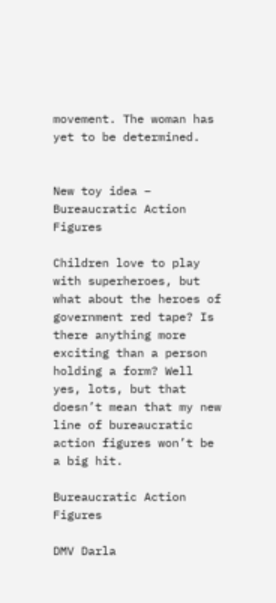movement. The woman has yet to be determined.


New toy idea – Bureaucratic Action Figures

Children love to play with superheroes, but what about the heroes of government red tape? Is there anything more exciting than a person holding a form? Well yes, lots, but that doesn’t mean that my new line of bureaucratic action figures won’t be a big hit.

Bureaucratic Action Figures

DMV Darla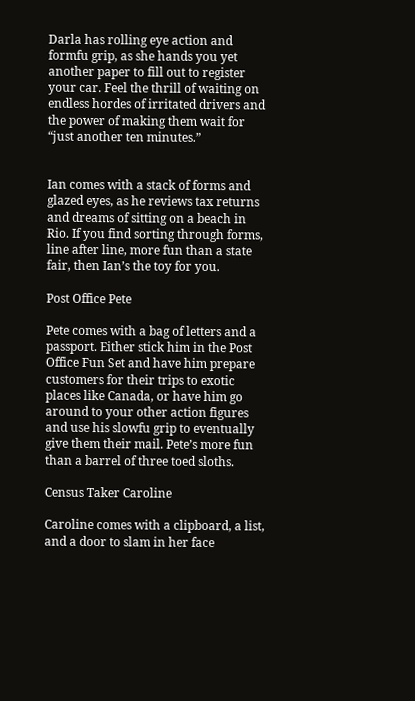Darla has rolling eye action and formfu grip, as she hands you yet another paper to fill out to register your car. Feel the thrill of waiting on endless hordes of irritated drivers and the power of making them wait for “just another ten minutes.”


Ian comes with a stack of forms and glazed eyes, as he reviews tax returns and dreams of sitting on a beach in Rio. If you find sorting through forms, line after line, more fun than a state fair, then Ian’s the toy for you.

Post Office Pete

Pete comes with a bag of letters and a passport. Either stick him in the Post Office Fun Set and have him prepare customers for their trips to exotic places like Canada, or have him go around to your other action figures and use his slowfu grip to eventually give them their mail. Pete’s more fun than a barrel of three toed sloths.

Census Taker Caroline

Caroline comes with a clipboard, a list, and a door to slam in her face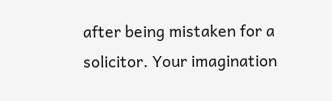after being mistaken for a solicitor. Your imagination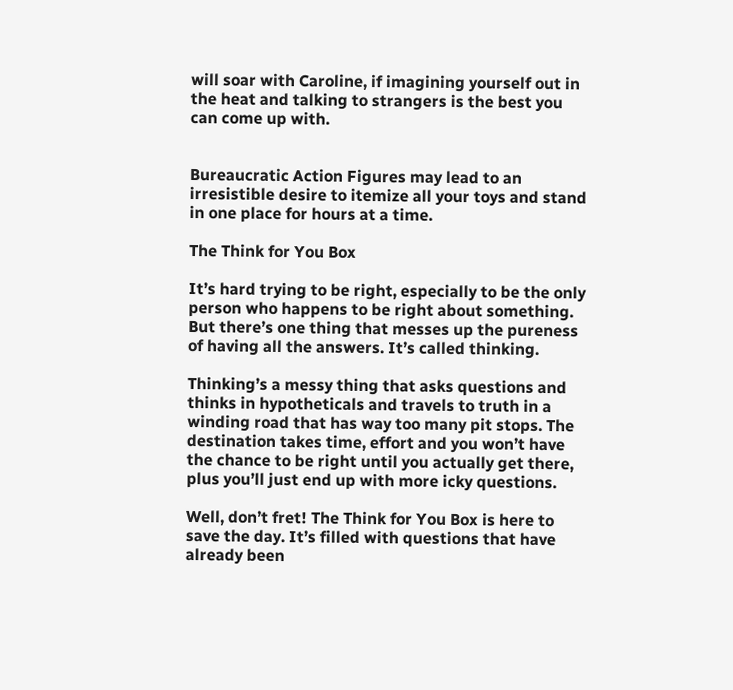will soar with Caroline, if imagining yourself out in the heat and talking to strangers is the best you can come up with.


Bureaucratic Action Figures may lead to an irresistible desire to itemize all your toys and stand in one place for hours at a time.

The Think for You Box

It’s hard trying to be right, especially to be the only person who happens to be right about something. But there’s one thing that messes up the pureness of having all the answers. It’s called thinking.

Thinking’s a messy thing that asks questions and thinks in hypotheticals and travels to truth in a winding road that has way too many pit stops. The destination takes time, effort and you won’t have the chance to be right until you actually get there, plus you’ll just end up with more icky questions.

Well, don’t fret! The Think for You Box is here to save the day. It’s filled with questions that have already been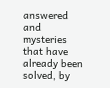answered and mysteries that have already been solved, by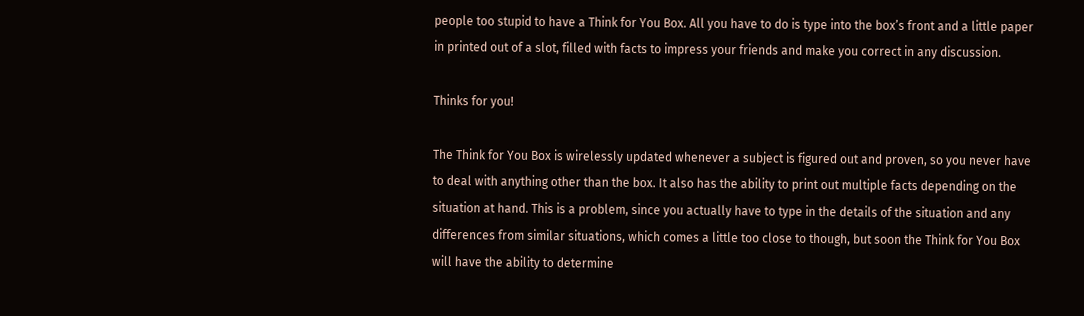people too stupid to have a Think for You Box. All you have to do is type into the box’s front and a little paper in printed out of a slot, filled with facts to impress your friends and make you correct in any discussion.

Thinks for you!

The Think for You Box is wirelessly updated whenever a subject is figured out and proven, so you never have to deal with anything other than the box. It also has the ability to print out multiple facts depending on the situation at hand. This is a problem, since you actually have to type in the details of the situation and any differences from similar situations, which comes a little too close to though, but soon the Think for You Box will have the ability to determine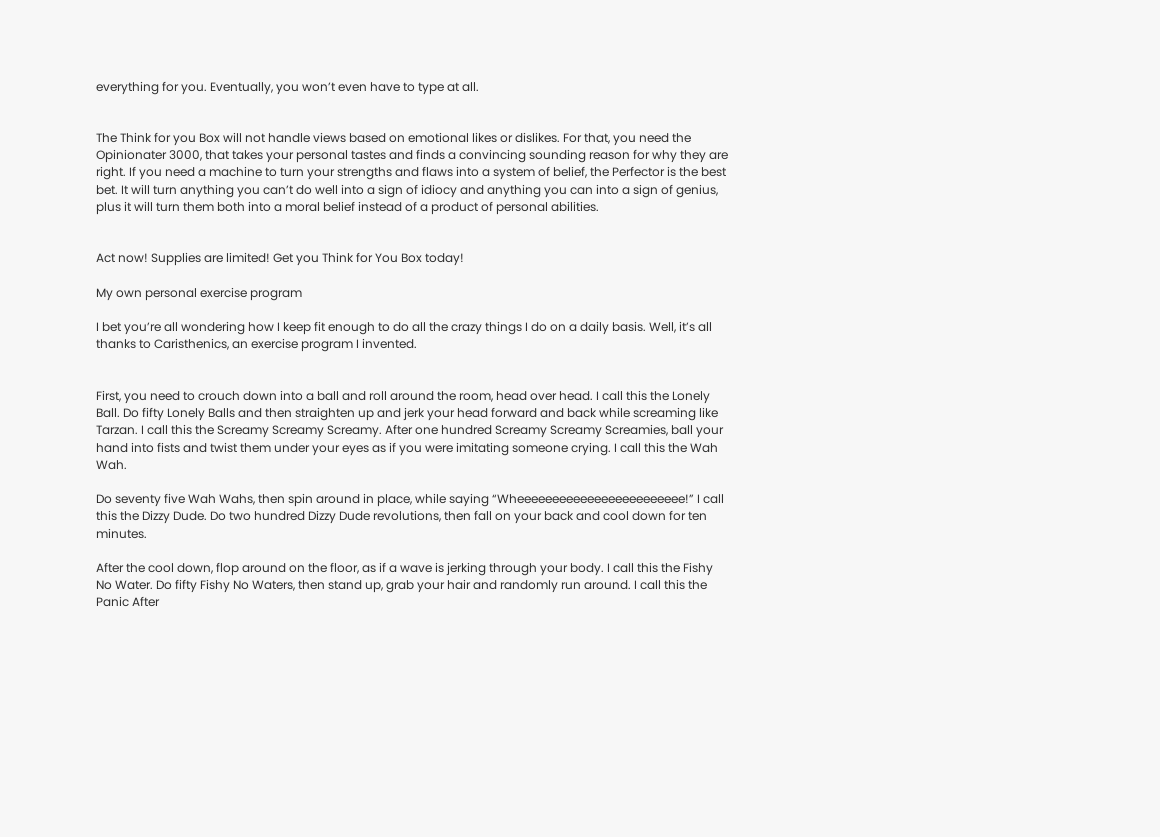everything for you. Eventually, you won’t even have to type at all.


The Think for you Box will not handle views based on emotional likes or dislikes. For that, you need the Opinionater 3000, that takes your personal tastes and finds a convincing sounding reason for why they are right. If you need a machine to turn your strengths and flaws into a system of belief, the Perfector is the best bet. It will turn anything you can’t do well into a sign of idiocy and anything you can into a sign of genius, plus it will turn them both into a moral belief instead of a product of personal abilities.


Act now! Supplies are limited! Get you Think for You Box today!

My own personal exercise program

I bet you’re all wondering how I keep fit enough to do all the crazy things I do on a daily basis. Well, it’s all thanks to Caristhenics, an exercise program I invented.


First, you need to crouch down into a ball and roll around the room, head over head. I call this the Lonely Ball. Do fifty Lonely Balls and then straighten up and jerk your head forward and back while screaming like Tarzan. I call this the Screamy Screamy Screamy. After one hundred Screamy Screamy Screamies, ball your hand into fists and twist them under your eyes as if you were imitating someone crying. I call this the Wah Wah.

Do seventy five Wah Wahs, then spin around in place, while saying “Wheeeeeeeeeeeeeeeeeeeeeeee!” I call this the Dizzy Dude. Do two hundred Dizzy Dude revolutions, then fall on your back and cool down for ten minutes.

After the cool down, flop around on the floor, as if a wave is jerking through your body. I call this the Fishy No Water. Do fifty Fishy No Waters, then stand up, grab your hair and randomly run around. I call this the Panic After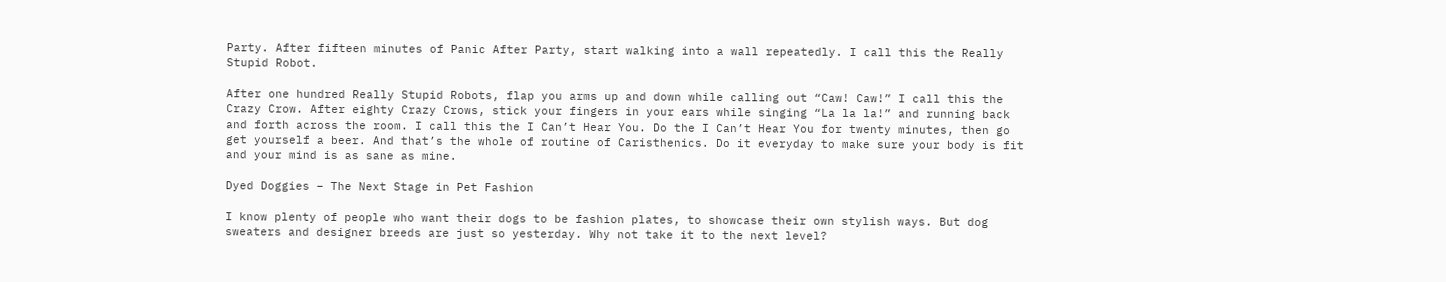Party. After fifteen minutes of Panic After Party, start walking into a wall repeatedly. I call this the Really Stupid Robot.

After one hundred Really Stupid Robots, flap you arms up and down while calling out “Caw! Caw!” I call this the Crazy Crow. After eighty Crazy Crows, stick your fingers in your ears while singing “La la la!” and running back and forth across the room. I call this the I Can’t Hear You. Do the I Can’t Hear You for twenty minutes, then go get yourself a beer. And that’s the whole of routine of Caristhenics. Do it everyday to make sure your body is fit and your mind is as sane as mine.

Dyed Doggies – The Next Stage in Pet Fashion

I know plenty of people who want their dogs to be fashion plates, to showcase their own stylish ways. But dog sweaters and designer breeds are just so yesterday. Why not take it to the next level?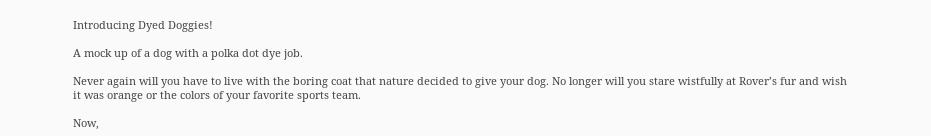Introducing Dyed Doggies!

A mock up of a dog with a polka dot dye job.

Never again will you have to live with the boring coat that nature decided to give your dog. No longer will you stare wistfully at Rover’s fur and wish it was orange or the colors of your favorite sports team.

Now,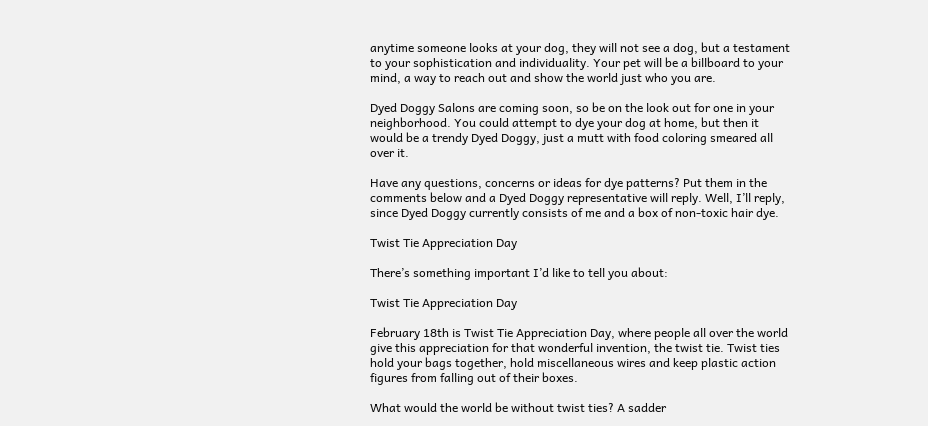anytime someone looks at your dog, they will not see a dog, but a testament to your sophistication and individuality. Your pet will be a billboard to your mind, a way to reach out and show the world just who you are.

Dyed Doggy Salons are coming soon, so be on the look out for one in your neighborhood. You could attempt to dye your dog at home, but then it would be a trendy Dyed Doggy, just a mutt with food coloring smeared all over it.

Have any questions, concerns or ideas for dye patterns? Put them in the comments below and a Dyed Doggy representative will reply. Well, I’ll reply, since Dyed Doggy currently consists of me and a box of non-toxic hair dye.

Twist Tie Appreciation Day

There’s something important I’d like to tell you about:

Twist Tie Appreciation Day

February 18th is Twist Tie Appreciation Day, where people all over the world give this appreciation for that wonderful invention, the twist tie. Twist ties hold your bags together, hold miscellaneous wires and keep plastic action figures from falling out of their boxes.

What would the world be without twist ties? A sadder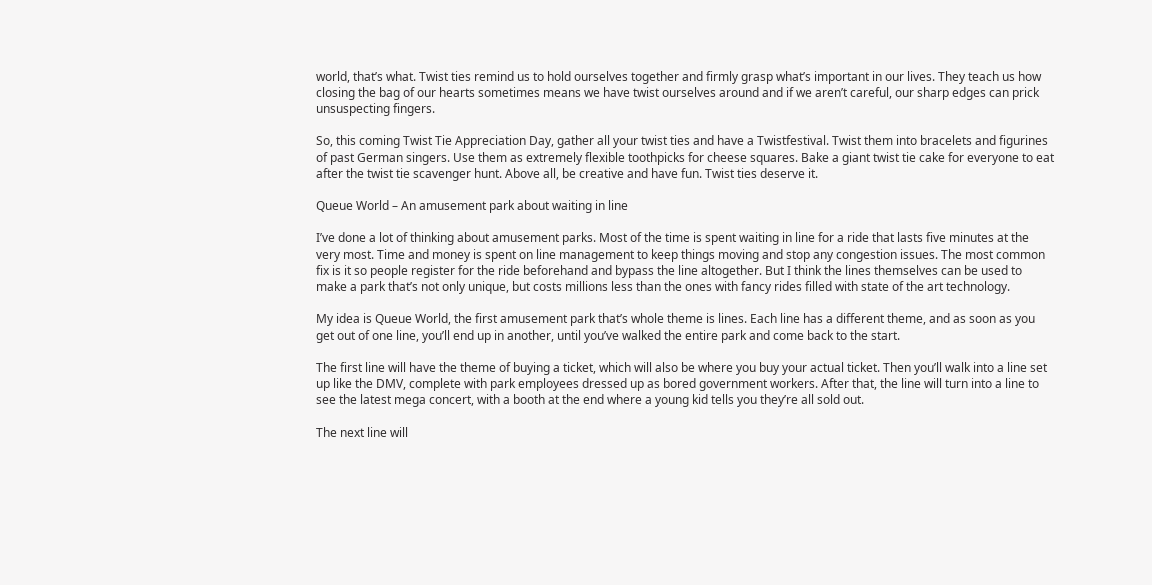world, that’s what. Twist ties remind us to hold ourselves together and firmly grasp what’s important in our lives. They teach us how closing the bag of our hearts sometimes means we have twist ourselves around and if we aren’t careful, our sharp edges can prick unsuspecting fingers.

So, this coming Twist Tie Appreciation Day, gather all your twist ties and have a Twistfestival. Twist them into bracelets and figurines of past German singers. Use them as extremely flexible toothpicks for cheese squares. Bake a giant twist tie cake for everyone to eat after the twist tie scavenger hunt. Above all, be creative and have fun. Twist ties deserve it.

Queue World – An amusement park about waiting in line

I’ve done a lot of thinking about amusement parks. Most of the time is spent waiting in line for a ride that lasts five minutes at the very most. Time and money is spent on line management to keep things moving and stop any congestion issues. The most common fix is it so people register for the ride beforehand and bypass the line altogether. But I think the lines themselves can be used to make a park that’s not only unique, but costs millions less than the ones with fancy rides filled with state of the art technology.

My idea is Queue World, the first amusement park that’s whole theme is lines. Each line has a different theme, and as soon as you get out of one line, you’ll end up in another, until you’ve walked the entire park and come back to the start.

The first line will have the theme of buying a ticket, which will also be where you buy your actual ticket. Then you’ll walk into a line set up like the DMV, complete with park employees dressed up as bored government workers. After that, the line will turn into a line to see the latest mega concert, with a booth at the end where a young kid tells you they’re all sold out.

The next line will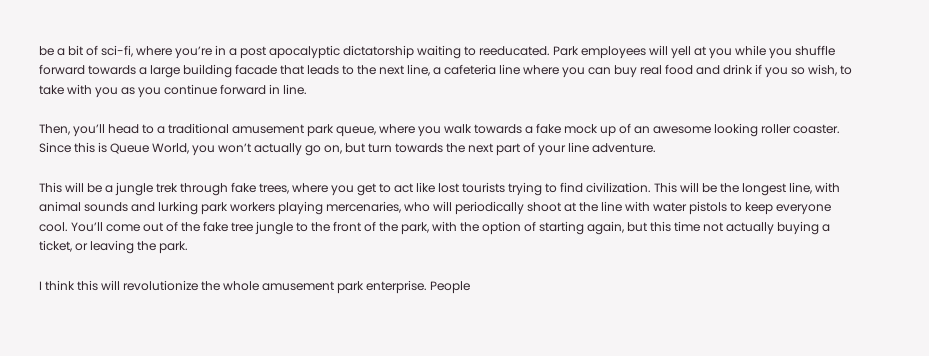be a bit of sci-fi, where you’re in a post apocalyptic dictatorship waiting to reeducated. Park employees will yell at you while you shuffle forward towards a large building facade that leads to the next line, a cafeteria line where you can buy real food and drink if you so wish, to take with you as you continue forward in line.

Then, you’ll head to a traditional amusement park queue, where you walk towards a fake mock up of an awesome looking roller coaster. Since this is Queue World, you won’t actually go on, but turn towards the next part of your line adventure.

This will be a jungle trek through fake trees, where you get to act like lost tourists trying to find civilization. This will be the longest line, with animal sounds and lurking park workers playing mercenaries, who will periodically shoot at the line with water pistols to keep everyone cool. You’ll come out of the fake tree jungle to the front of the park, with the option of starting again, but this time not actually buying a ticket, or leaving the park.

I think this will revolutionize the whole amusement park enterprise. People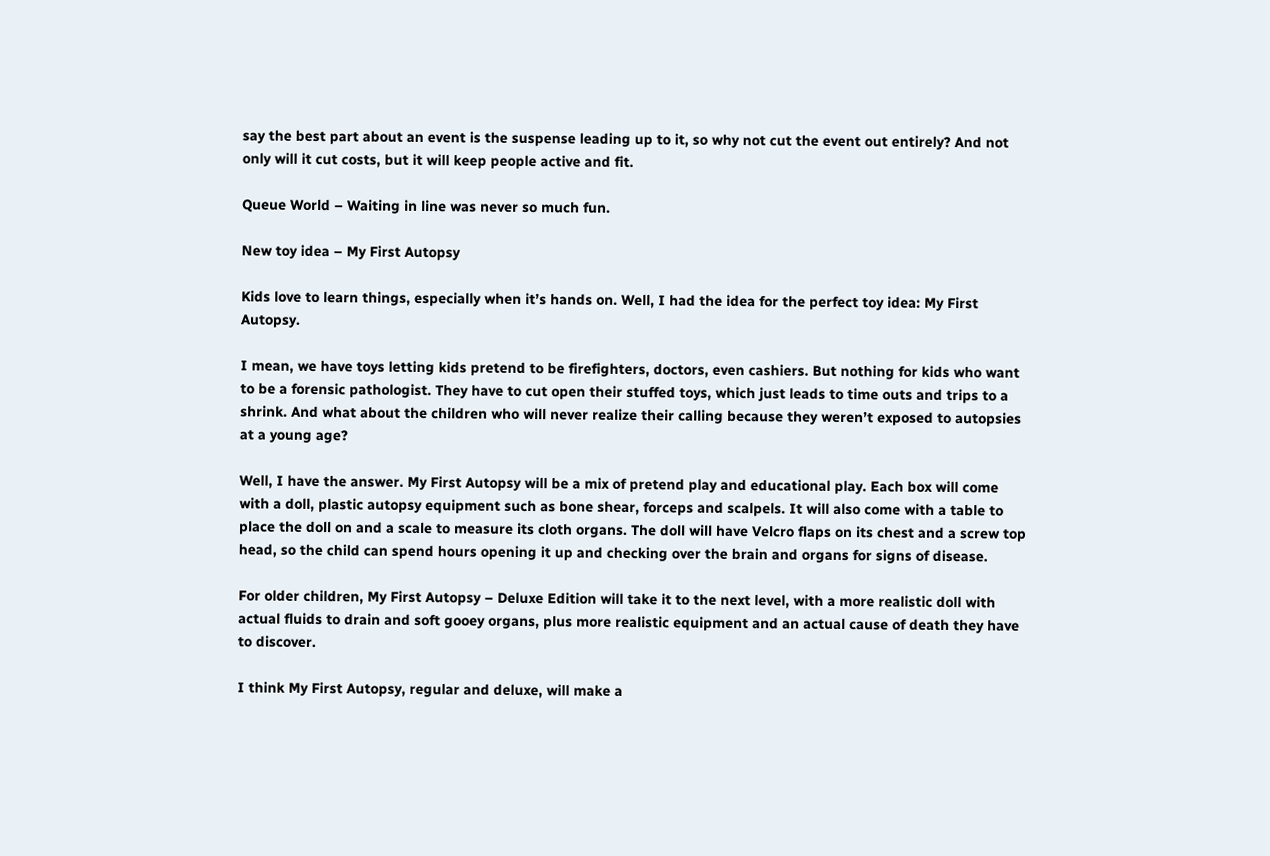say the best part about an event is the suspense leading up to it, so why not cut the event out entirely? And not only will it cut costs, but it will keep people active and fit.

Queue World – Waiting in line was never so much fun.

New toy idea – My First Autopsy

Kids love to learn things, especially when it’s hands on. Well, I had the idea for the perfect toy idea: My First Autopsy.

I mean, we have toys letting kids pretend to be firefighters, doctors, even cashiers. But nothing for kids who want to be a forensic pathologist. They have to cut open their stuffed toys, which just leads to time outs and trips to a shrink. And what about the children who will never realize their calling because they weren’t exposed to autopsies at a young age?

Well, I have the answer. My First Autopsy will be a mix of pretend play and educational play. Each box will come with a doll, plastic autopsy equipment such as bone shear, forceps and scalpels. It will also come with a table to place the doll on and a scale to measure its cloth organs. The doll will have Velcro flaps on its chest and a screw top head, so the child can spend hours opening it up and checking over the brain and organs for signs of disease.

For older children, My First Autopsy – Deluxe Edition will take it to the next level, with a more realistic doll with actual fluids to drain and soft gooey organs, plus more realistic equipment and an actual cause of death they have to discover.

I think My First Autopsy, regular and deluxe, will make a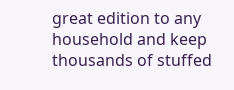great edition to any household and keep thousands of stuffed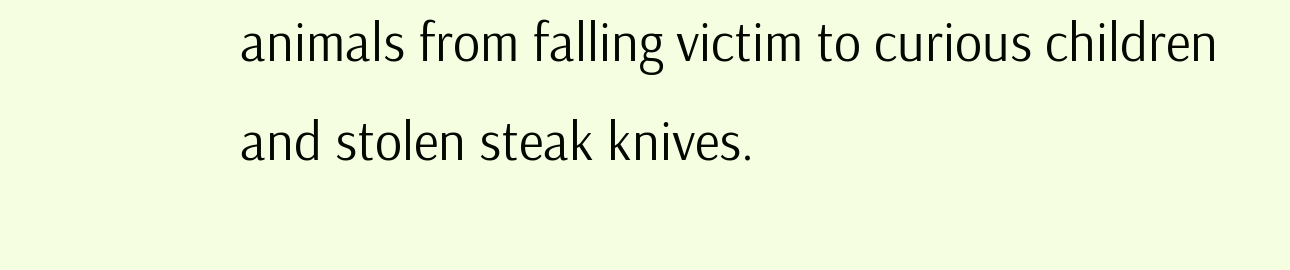animals from falling victim to curious children and stolen steak knives.